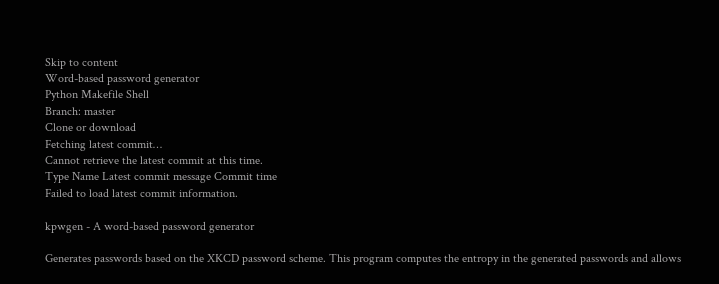Skip to content
Word-based password generator
Python Makefile Shell
Branch: master
Clone or download
Fetching latest commit…
Cannot retrieve the latest commit at this time.
Type Name Latest commit message Commit time
Failed to load latest commit information.

kpwgen - A word-based password generator

Generates passwords based on the XKCD password scheme. This program computes the entropy in the generated passwords and allows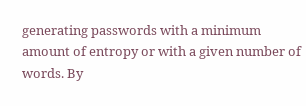generating passwords with a minimum amount of entropy or with a given number of words. By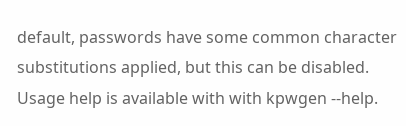default, passwords have some common character substitutions applied, but this can be disabled. Usage help is available with with kpwgen --help.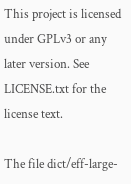This project is licensed under GPLv3 or any later version. See LICENSE.txt for the license text.

The file dict/eff-large-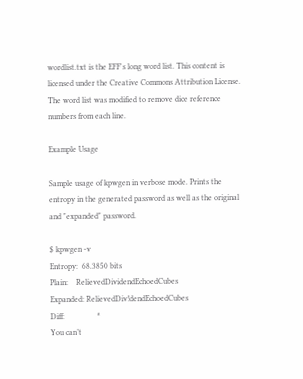wordlist.txt is the EFF's long word list. This content is licensed under the Creative Commons Attribution License. The word list was modified to remove dice reference numbers from each line.

Example Usage

Sample usage of kpwgen in verbose mode. Prints the entropy in the generated password as well as the original and "expanded" password.

$ kpwgen -v
Entropy:  68.3850 bits
Plain:    RelievedDividendEchoedCubes
Expanded: RelievedDiv!dendEchoedCubes
Diff:                ^
You can’t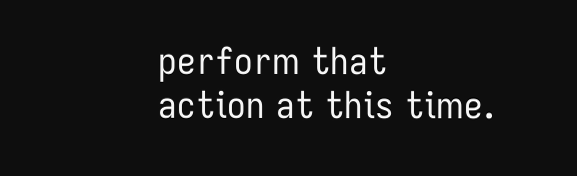perform that action at this time.